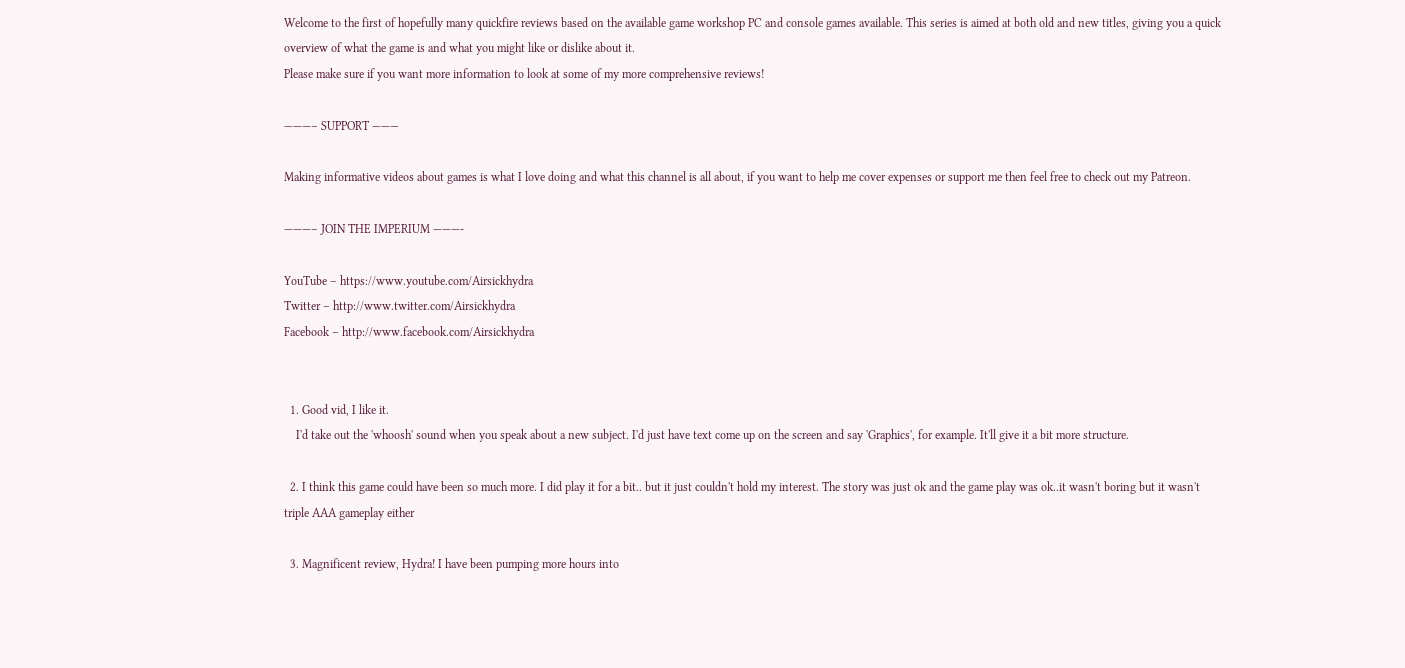Welcome to the first of hopefully many quickfire reviews based on the available game workshop PC and console games available. This series is aimed at both old and new titles, giving you a quick overview of what the game is and what you might like or dislike about it.
Please make sure if you want more information to look at some of my more comprehensive reviews!

———– SUPPORT ———

Making informative videos about games is what I love doing and what this channel is all about, if you want to help me cover expenses or support me then feel free to check out my Patreon.

———– JOIN THE IMPERIUM ———-

YouTube – https://www.youtube.com/Airsickhydra
Twitter – http://www.twitter.com/Airsickhydra
Facebook – http://www.facebook.com/Airsickhydra


  1. Good vid, I like it.
    I'd take out the 'whoosh' sound when you speak about a new subject. I'd just have text come up on the screen and say 'Graphics', for example. It'll give it a bit more structure.

  2. I think this game could have been so much more. I did play it for a bit.. but it just couldn't hold my interest. The story was just ok and the game play was ok..it wasn't boring but it wasn't triple AAA gameplay either

  3. Magnificent review, Hydra! I have been pumping more hours into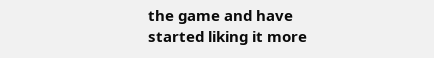the game and have started liking it more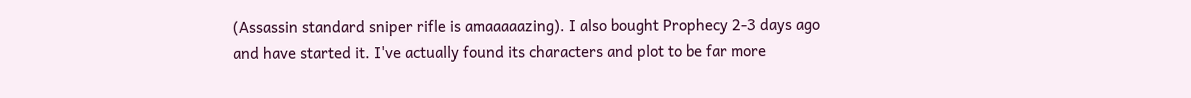(Assassin standard sniper rifle is amaaaaazing). I also bought Prophecy 2-3 days ago and have started it. I've actually found its characters and plot to be far more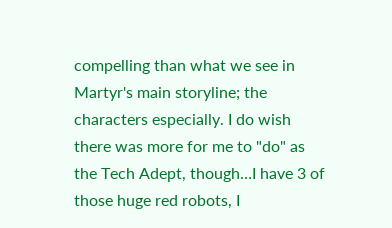compelling than what we see in Martyr's main storyline; the characters especially. I do wish there was more for me to "do" as the Tech Adept, though…I have 3 of those huge red robots, I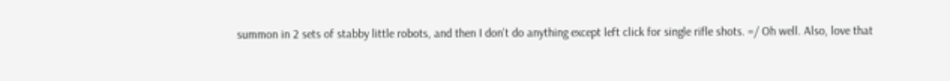summon in 2 sets of stabby little robots, and then I don't do anything except left click for single rifle shots. =/ Oh well. Also, love that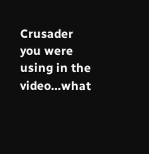Crusader you were using in the video…what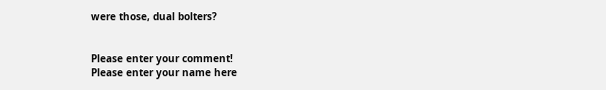were those, dual bolters?


Please enter your comment!
Please enter your name here